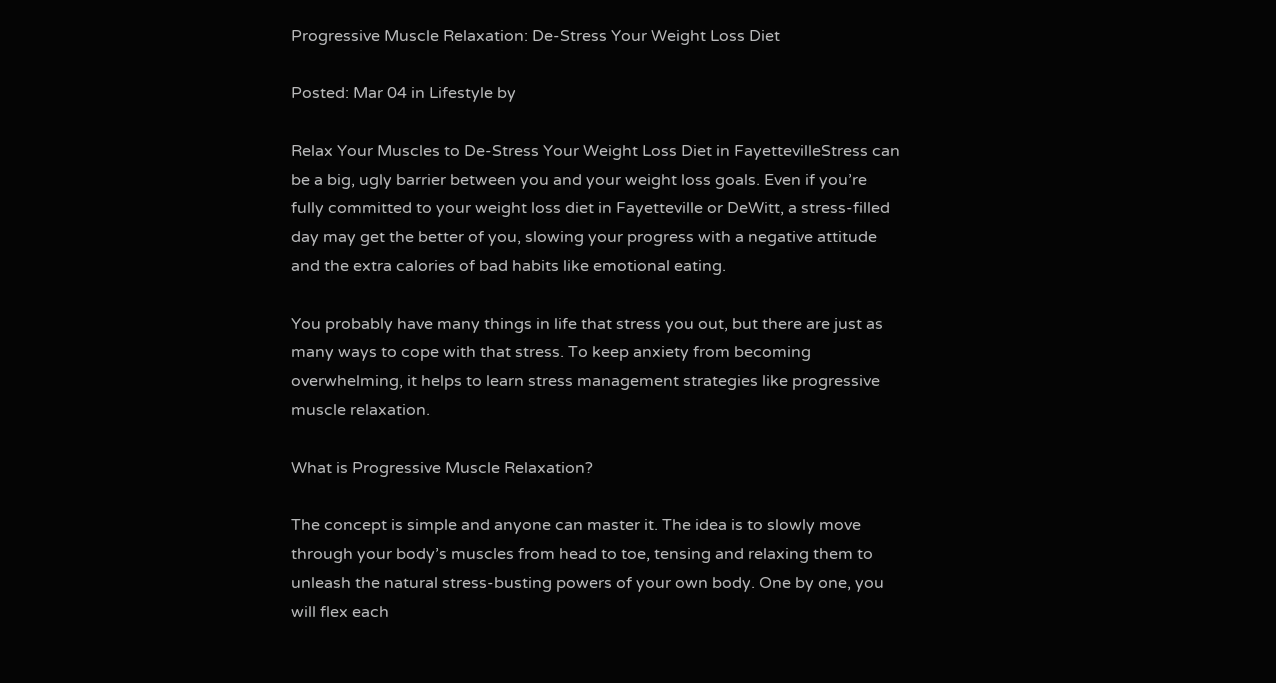Progressive Muscle Relaxation: De-Stress Your Weight Loss Diet

Posted: Mar 04 in Lifestyle by

Relax Your Muscles to De-Stress Your Weight Loss Diet in FayettevilleStress can be a big, ugly barrier between you and your weight loss goals. Even if you’re fully committed to your weight loss diet in Fayetteville or DeWitt, a stress-filled day may get the better of you, slowing your progress with a negative attitude and the extra calories of bad habits like emotional eating.

You probably have many things in life that stress you out, but there are just as many ways to cope with that stress. To keep anxiety from becoming overwhelming, it helps to learn stress management strategies like progressive muscle relaxation.

What is Progressive Muscle Relaxation?

The concept is simple and anyone can master it. The idea is to slowly move through your body’s muscles from head to toe, tensing and relaxing them to unleash the natural stress-busting powers of your own body. One by one, you will flex each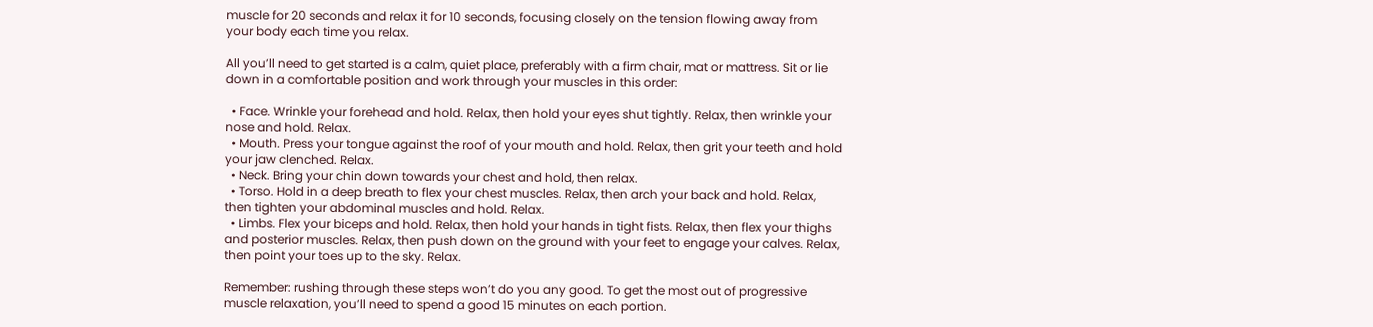muscle for 20 seconds and relax it for 10 seconds, focusing closely on the tension flowing away from your body each time you relax.

All you’ll need to get started is a calm, quiet place, preferably with a firm chair, mat or mattress. Sit or lie down in a comfortable position and work through your muscles in this order:

  • Face. Wrinkle your forehead and hold. Relax, then hold your eyes shut tightly. Relax, then wrinkle your nose and hold. Relax.
  • Mouth. Press your tongue against the roof of your mouth and hold. Relax, then grit your teeth and hold your jaw clenched. Relax.
  • Neck. Bring your chin down towards your chest and hold, then relax.
  • Torso. Hold in a deep breath to flex your chest muscles. Relax, then arch your back and hold. Relax, then tighten your abdominal muscles and hold. Relax.
  • Limbs. Flex your biceps and hold. Relax, then hold your hands in tight fists. Relax, then flex your thighs and posterior muscles. Relax, then push down on the ground with your feet to engage your calves. Relax, then point your toes up to the sky. Relax.

Remember: rushing through these steps won’t do you any good. To get the most out of progressive muscle relaxation, you’ll need to spend a good 15 minutes on each portion.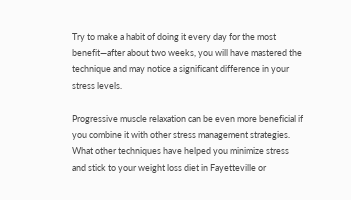Try to make a habit of doing it every day for the most benefit—after about two weeks, you will have mastered the technique and may notice a significant difference in your stress levels.

Progressive muscle relaxation can be even more beneficial if you combine it with other stress management strategies. What other techniques have helped you minimize stress and stick to your weight loss diet in Fayetteville or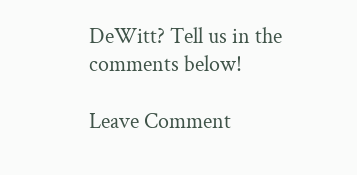DeWitt? Tell us in the comments below!

Leave Comment